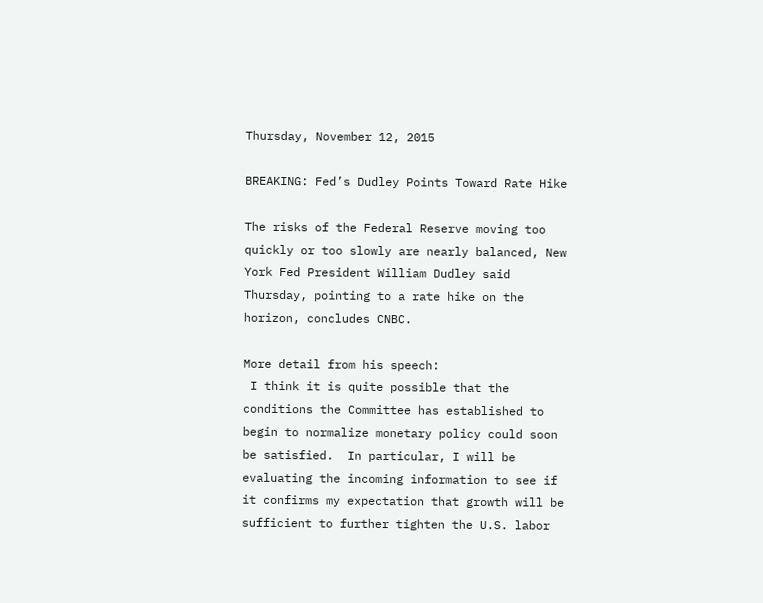Thursday, November 12, 2015

BREAKING: Fed’s Dudley Points Toward Rate Hike

The risks of the Federal Reserve moving too quickly or too slowly are nearly balanced, New York Fed President William Dudley said Thursday, pointing to a rate hike on the horizon, concludes CNBC.

More detail from his speech:
 I think it is quite possible that the conditions the Committee has established to begin to normalize monetary policy could soon be satisfied.  In particular, I will be evaluating the incoming information to see if it confirms my expectation that growth will be sufficient to further tighten the U.S. labor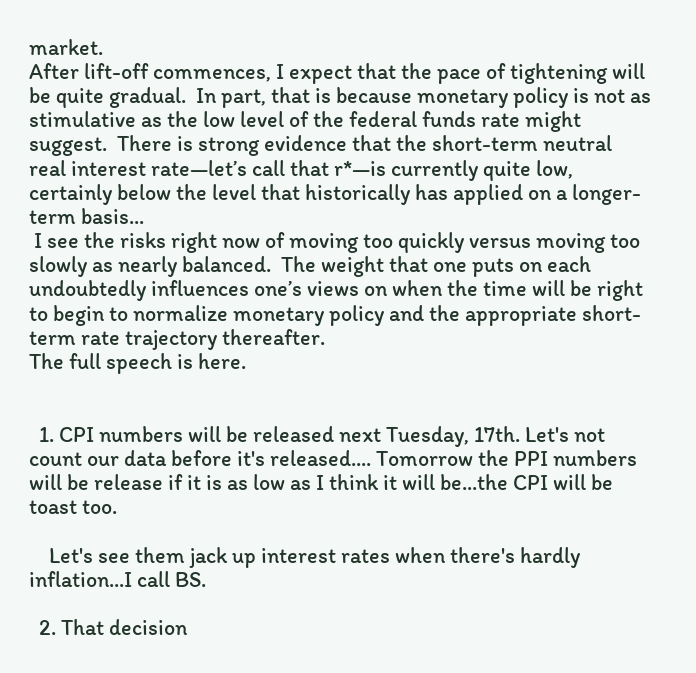market.
After lift-off commences, I expect that the pace of tightening will be quite gradual.  In part, that is because monetary policy is not as stimulative as the low level of the federal funds rate might suggest.  There is strong evidence that the short-term neutral real interest rate—let’s call that r*—is currently quite low, certainly below the level that historically has applied on a longer-term basis...
 I see the risks right now of moving too quickly versus moving too slowly as nearly balanced.  The weight that one puts on each undoubtedly influences one’s views on when the time will be right to begin to normalize monetary policy and the appropriate short-term rate trajectory thereafter.
The full speech is here.


  1. CPI numbers will be released next Tuesday, 17th. Let's not count our data before it's released.... Tomorrow the PPI numbers will be release if it is as low as I think it will be...the CPI will be toast too.

    Let's see them jack up interest rates when there's hardly inflation...I call BS.

  2. That decision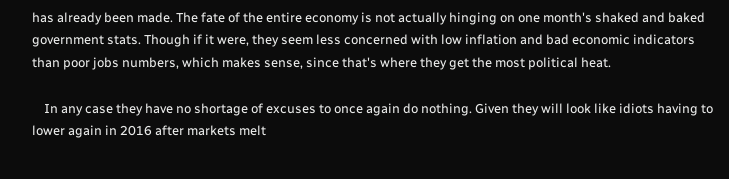has already been made. The fate of the entire economy is not actually hinging on one month's shaked and baked government stats. Though if it were, they seem less concerned with low inflation and bad economic indicators than poor jobs numbers, which makes sense, since that's where they get the most political heat.

    In any case they have no shortage of excuses to once again do nothing. Given they will look like idiots having to lower again in 2016 after markets melt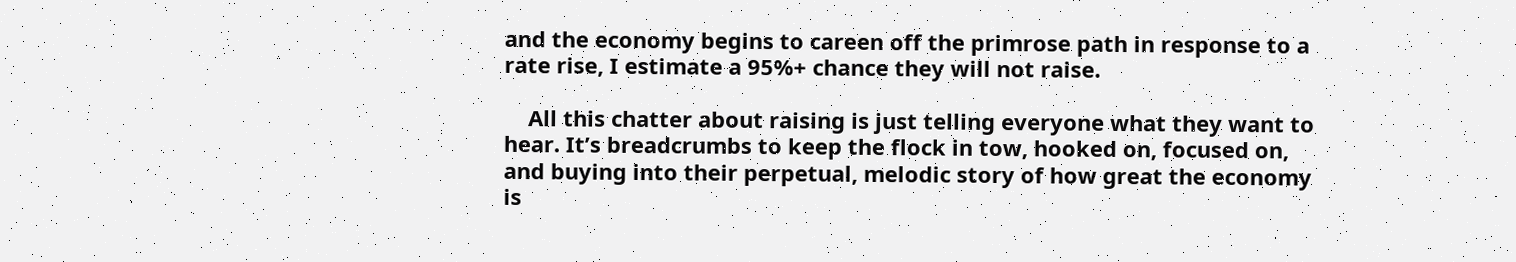and the economy begins to careen off the primrose path in response to a rate rise, I estimate a 95%+ chance they will not raise.

    All this chatter about raising is just telling everyone what they want to hear. It’s breadcrumbs to keep the flock in tow, hooked on, focused on, and buying into their perpetual, melodic story of how great the economy is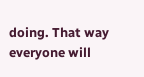doing. That way everyone will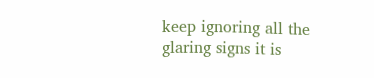keep ignoring all the glaring signs it is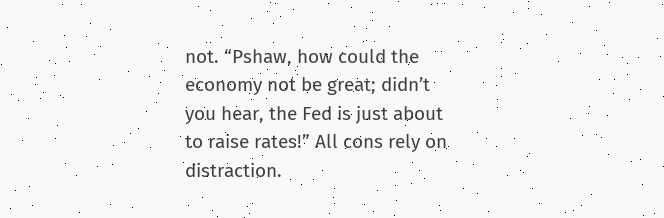not. “Pshaw, how could the economy not be great; didn’t you hear, the Fed is just about to raise rates!” All cons rely on distraction.